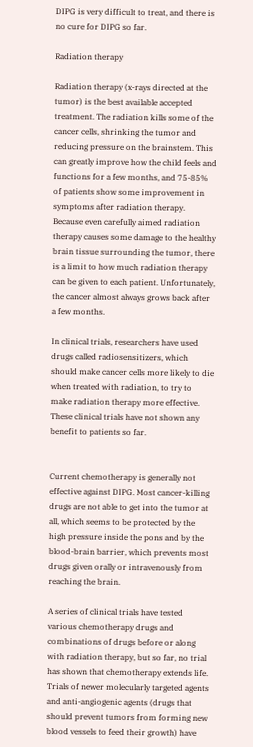DIPG is very difficult to treat, and there is no cure for DIPG so far.

Radiation therapy

Radiation therapy (x-rays directed at the tumor) is the best available accepted treatment. The radiation kills some of the cancer cells, shrinking the tumor and reducing pressure on the brainstem. This can greatly improve how the child feels and functions for a few months, and 75-85% of patients show some improvement in symptoms after radiation therapy. Because even carefully aimed radiation therapy causes some damage to the healthy brain tissue surrounding the tumor, there is a limit to how much radiation therapy can be given to each patient. Unfortunately, the cancer almost always grows back after a few months.

In clinical trials, researchers have used drugs called radiosensitizers, which should make cancer cells more likely to die when treated with radiation, to try to make radiation therapy more effective. These clinical trials have not shown any benefit to patients so far.


Current chemotherapy is generally not effective against DIPG. Most cancer-killing drugs are not able to get into the tumor at all, which seems to be protected by the high pressure inside the pons and by the blood-brain barrier, which prevents most drugs given orally or intravenously from reaching the brain.

A series of clinical trials have tested various chemotherapy drugs and combinations of drugs before or along with radiation therapy, but so far, no trial has shown that chemotherapy extends life. Trials of newer molecularly targeted agents and anti-angiogenic agents (drugs that should prevent tumors from forming new blood vessels to feed their growth) have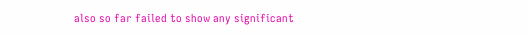also so far failed to show any significant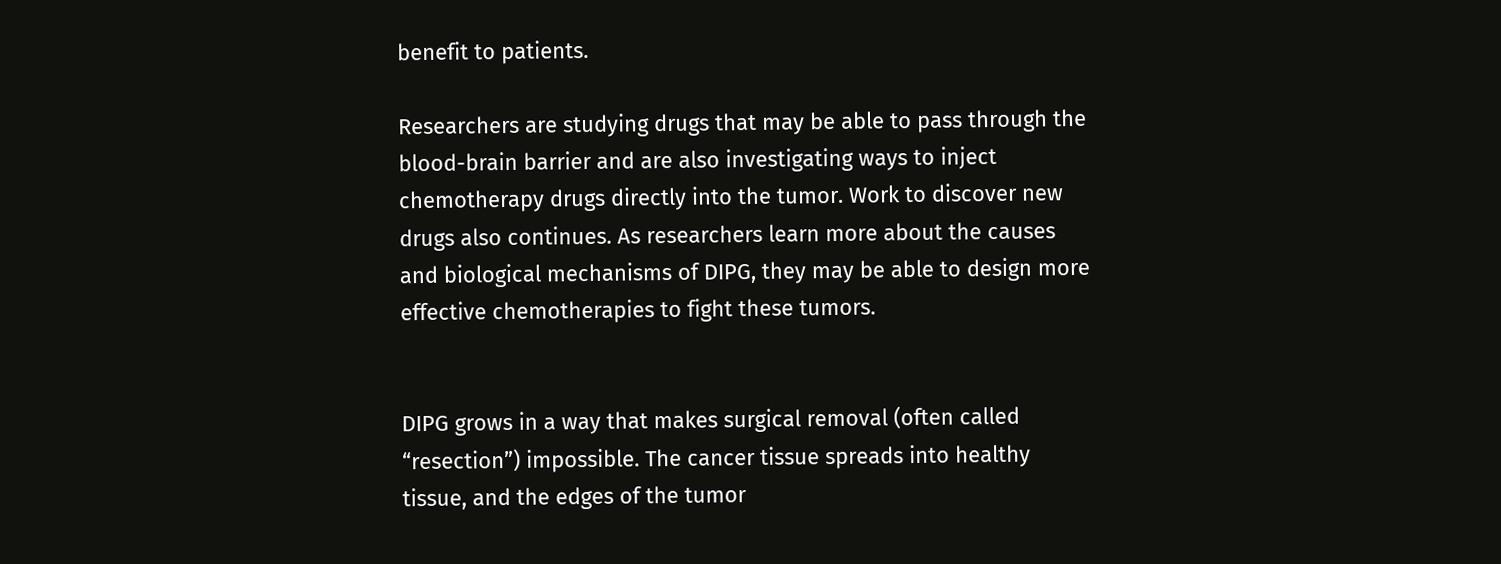benefit to patients.

Researchers are studying drugs that may be able to pass through the blood-brain barrier and are also investigating ways to inject chemotherapy drugs directly into the tumor. Work to discover new drugs also continues. As researchers learn more about the causes and biological mechanisms of DIPG, they may be able to design more effective chemotherapies to fight these tumors.


DIPG grows in a way that makes surgical removal (often called “resection”) impossible. The cancer tissue spreads into healthy tissue, and the edges of the tumor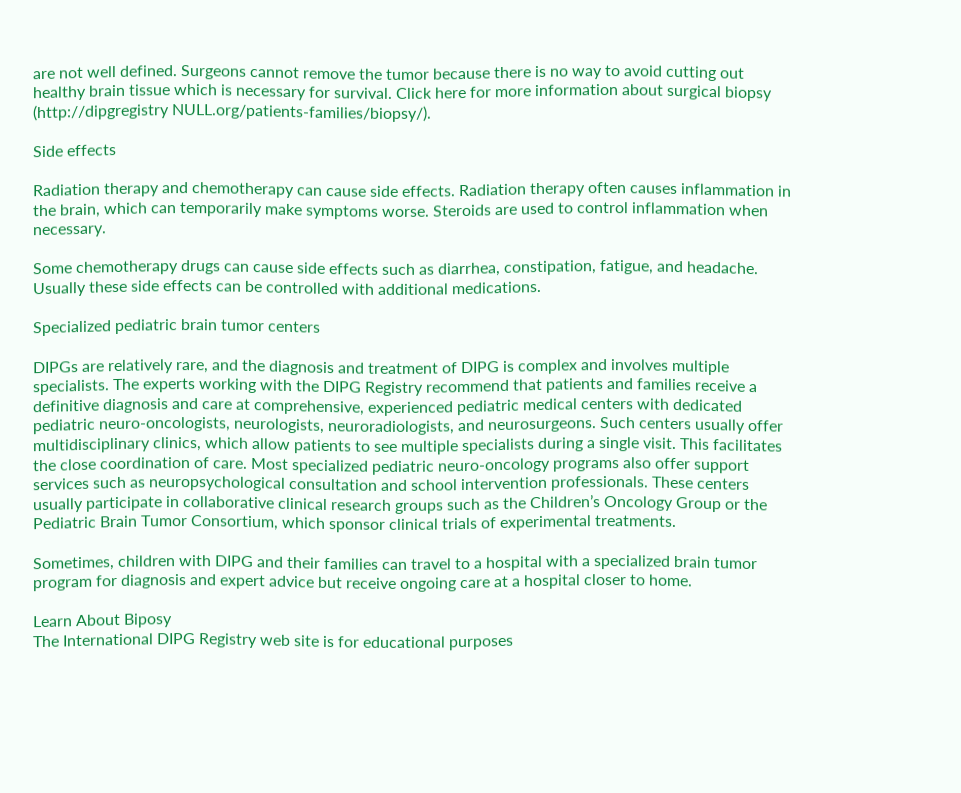are not well defined. Surgeons cannot remove the tumor because there is no way to avoid cutting out healthy brain tissue which is necessary for survival. Click here for more information about surgical biopsy (http://dipgregistry NULL.org/patients-families/biopsy/).

Side effects

Radiation therapy and chemotherapy can cause side effects. Radiation therapy often causes inflammation in the brain, which can temporarily make symptoms worse. Steroids are used to control inflammation when necessary.

Some chemotherapy drugs can cause side effects such as diarrhea, constipation, fatigue, and headache. Usually these side effects can be controlled with additional medications.

Specialized pediatric brain tumor centers

DIPGs are relatively rare, and the diagnosis and treatment of DIPG is complex and involves multiple specialists. The experts working with the DIPG Registry recommend that patients and families receive a definitive diagnosis and care at comprehensive, experienced pediatric medical centers with dedicated pediatric neuro-oncologists, neurologists, neuroradiologists, and neurosurgeons. Such centers usually offer multidisciplinary clinics, which allow patients to see multiple specialists during a single visit. This facilitates the close coordination of care. Most specialized pediatric neuro-oncology programs also offer support services such as neuropsychological consultation and school intervention professionals. These centers usually participate in collaborative clinical research groups such as the Children’s Oncology Group or the Pediatric Brain Tumor Consortium, which sponsor clinical trials of experimental treatments.

Sometimes, children with DIPG and their families can travel to a hospital with a specialized brain tumor program for diagnosis and expert advice but receive ongoing care at a hospital closer to home.

Learn About Biposy
The International DIPG Registry web site is for educational purposes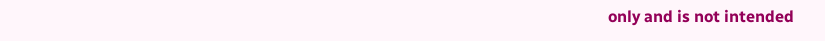only and is not intended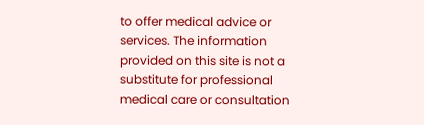to offer medical advice or services. The information provided on this site is not a substitute for professional medical care or consultation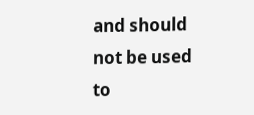and should not be used to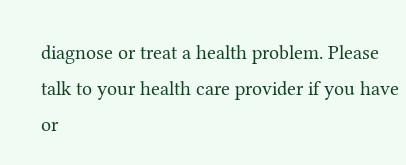diagnose or treat a health problem. Please talk to your health care provider if you have or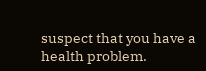suspect that you have a health problem.